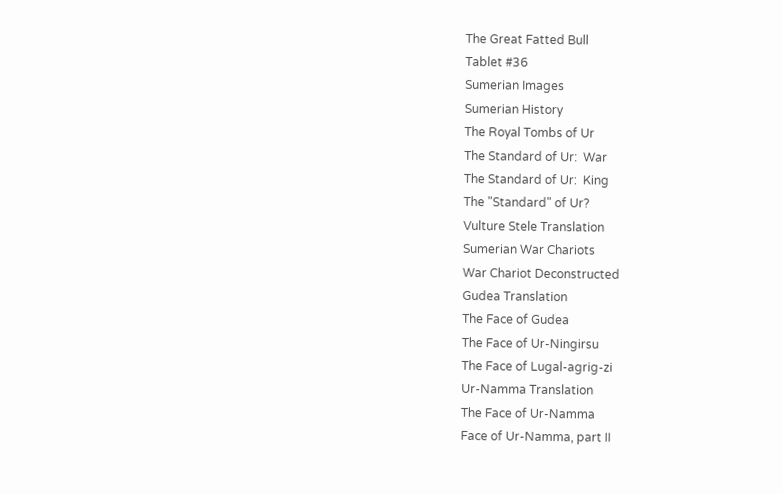The Great Fatted Bull
Tablet #36
Sumerian Images
Sumerian History
The Royal Tombs of Ur
The Standard of Ur:  War
The Standard of Ur:  King
The "Standard" of Ur?
Vulture Stele Translation
Sumerian War Chariots
War Chariot Deconstructed
Gudea Translation
The Face of Gudea
The Face of Ur-Ningirsu
The Face of Lugal-agrig-zi
Ur-Namma Translation
The Face of Ur-Namma
Face of Ur-Namma, part II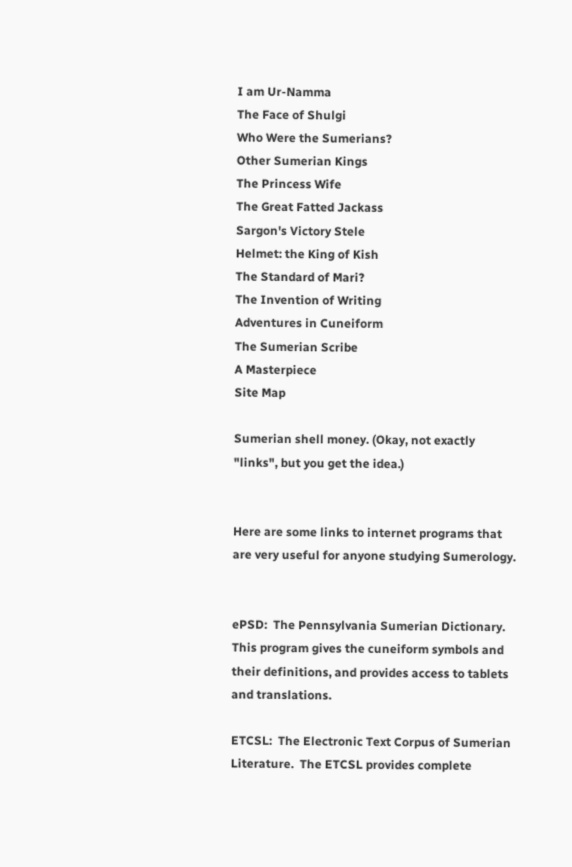I am Ur-Namma
The Face of Shulgi
Who Were the Sumerians?
Other Sumerian Kings
The Princess Wife
The Great Fatted Jackass
Sargon's Victory Stele
Helmet: the King of Kish
The Standard of Mari?
The Invention of Writing
Adventures in Cuneiform
The Sumerian Scribe
A Masterpiece
Site Map

Sumerian shell money. (Okay, not exactly "links", but you get the idea.)


Here are some links to internet programs that are very useful for anyone studying Sumerology.


ePSD:  The Pennsylvania Sumerian Dictionary.  This program gives the cuneiform symbols and their definitions, and provides access to tablets and translations.

ETCSL:  The Electronic Text Corpus of Sumerian Literature.  The ETCSL provides complete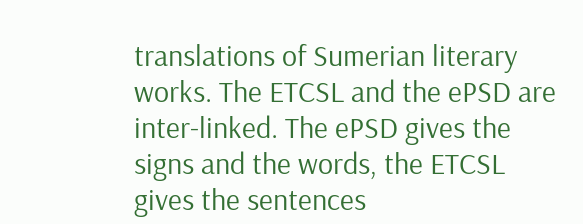translations of Sumerian literary works. The ETCSL and the ePSD are inter-linked. The ePSD gives the signs and the words, the ETCSL gives the sentences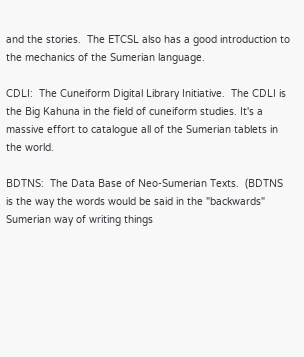and the stories.  The ETCSL also has a good introduction to the mechanics of the Sumerian language.

CDLI:  The Cuneiform Digital Library Initiative.  The CDLI is the Big Kahuna in the field of cuneiform studies. It's a massive effort to catalogue all of the Sumerian tablets in the world.

BDTNS:  The Data Base of Neo-Sumerian Texts.  (BDTNS is the way the words would be said in the "backwards" Sumerian way of writing things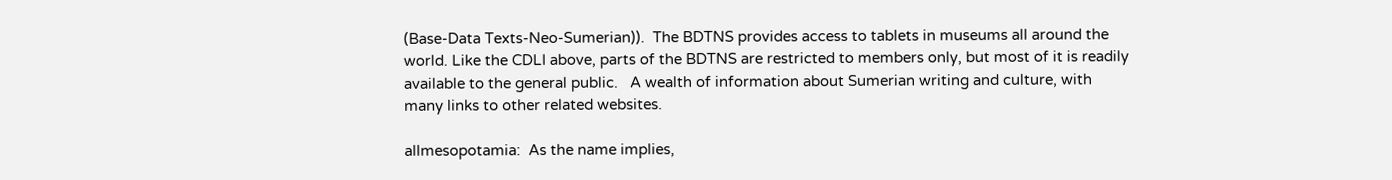(Base-Data Texts-Neo-Sumerian)).  The BDTNS provides access to tablets in museums all around the world. Like the CDLI above, parts of the BDTNS are restricted to members only, but most of it is readily available to the general public.   A wealth of information about Sumerian writing and culture, with many links to other related websites.

allmesopotamia:  As the name implies,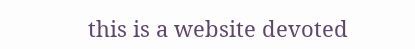this is a website devoted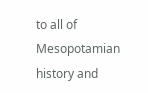to all of Mesopotamian history and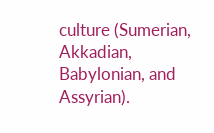culture (Sumerian, Akkadian, Babylonian, and Assyrian).